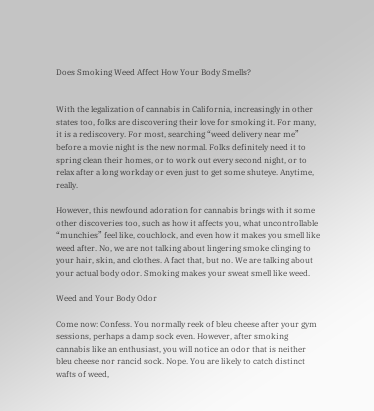Does Smoking Weed Affect How Your Body Smells?


With the legalization of cannabis in California, increasingly in other states too, folks are discovering their love for smoking it. For many, it is a rediscovery. For most, searching “weed delivery near me” before a movie night is the new normal. Folks definitely need it to spring clean their homes, or to work out every second night, or to relax after a long workday or even just to get some shuteye. Anytime, really.

However, this newfound adoration for cannabis brings with it some other discoveries too, such as how it affects you, what uncontrollable “munchies” feel like, couchlock, and even how it makes you smell like weed after. No, we are not talking about lingering smoke clinging to your hair, skin, and clothes. A fact that, but no. We are talking about your actual body odor. Smoking makes your sweat smell like weed.

Weed and Your Body Odor

Come now: Confess. You normally reek of bleu cheese after your gym sessions, perhaps a damp sock even. However, after smoking cannabis like an enthusiast, you will notice an odor that is neither bleu cheese nor rancid sock. Nope. You are likely to catch distinct wafts of weed,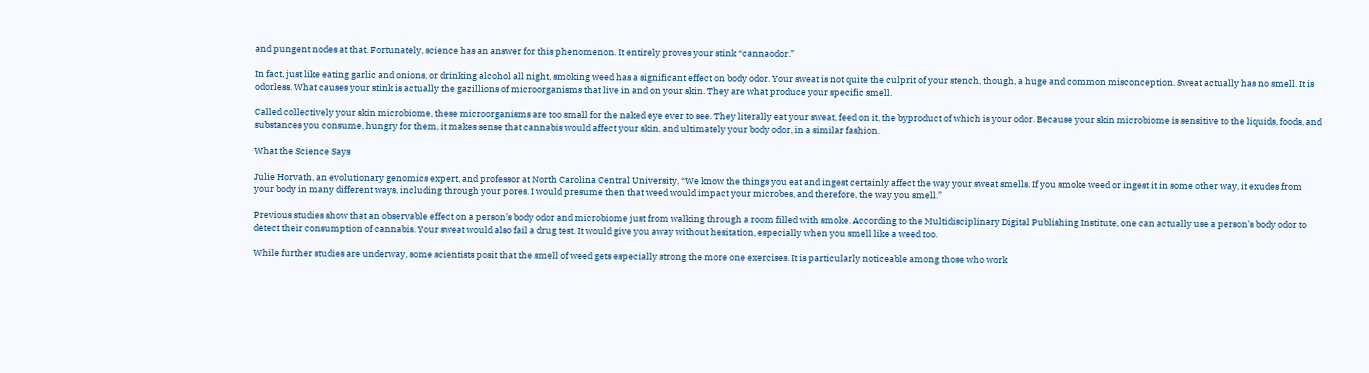and pungent nodes at that. Fortunately, science has an answer for this phenomenon. It entirely proves your stink “cannaodor.”

In fact, just like eating garlic and onions, or drinking alcohol all night, smoking weed has a significant effect on body odor. Your sweat is not quite the culprit of your stench, though, a huge and common misconception. Sweat actually has no smell. It is odorless. What causes your stink is actually the gazillions of microorganisms that live in and on your skin. They are what produce your specific smell.

Called collectively your skin microbiome, these microorganisms are too small for the naked eye ever to see. They literally eat your sweat, feed on it, the byproduct of which is your odor. Because your skin microbiome is sensitive to the liquids, foods, and substances you consume, hungry for them, it makes sense that cannabis would affect your skin, and ultimately your body odor, in a similar fashion.

What the Science Says

Julie Horvath, an evolutionary genomics expert, and professor at North Carolina Central University, “We know the things you eat and ingest certainly affect the way your sweat smells. If you smoke weed or ingest it in some other way, it exudes from your body in many different ways, including through your pores. I would presume then that weed would impact your microbes, and therefore, the way you smell.”

Previous studies show that an observable effect on a person’s body odor and microbiome just from walking through a room filled with smoke. According to the Multidisciplinary Digital Publishing Institute, one can actually use a person’s body odor to detect their consumption of cannabis. Your sweat would also fail a drug test. It would give you away without hesitation, especially when you smell like a weed too.

While further studies are underway, some scientists posit that the smell of weed gets especially strong the more one exercises. It is particularly noticeable among those who work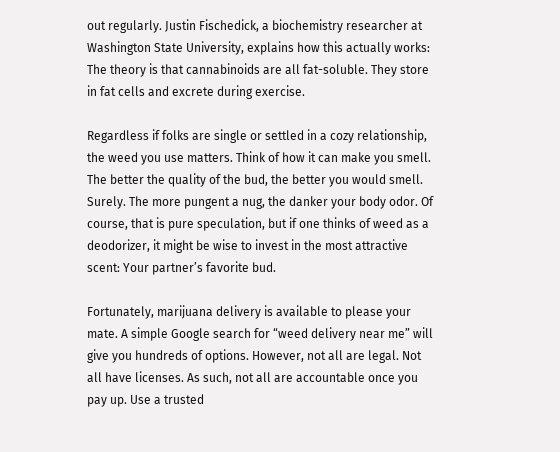out regularly. Justin Fischedick, a biochemistry researcher at Washington State University, explains how this actually works: The theory is that cannabinoids are all fat-soluble. They store in fat cells and excrete during exercise.

Regardless if folks are single or settled in a cozy relationship, the weed you use matters. Think of how it can make you smell. The better the quality of the bud, the better you would smell. Surely. The more pungent a nug, the danker your body odor. Of course, that is pure speculation, but if one thinks of weed as a deodorizer, it might be wise to invest in the most attractive scent: Your partner’s favorite bud.

Fortunately, marijuana delivery is available to please your mate. A simple Google search for “weed delivery near me” will give you hundreds of options. However, not all are legal. Not all have licenses. As such, not all are accountable once you pay up. Use a trusted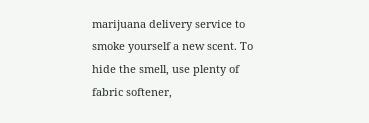marijuana delivery service to smoke yourself a new scent. To hide the smell, use plenty of fabric softener,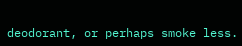deodorant, or perhaps smoke less.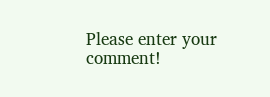Please enter your comment!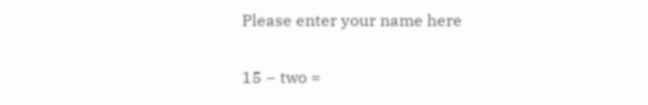Please enter your name here

15 − two =